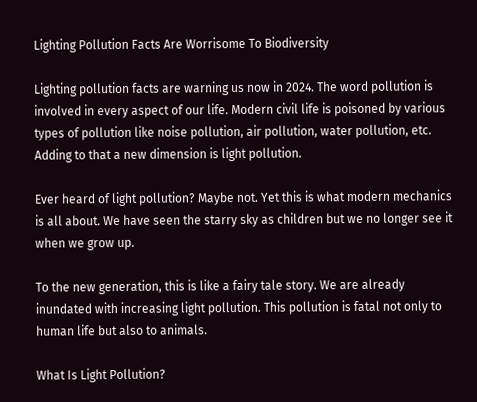Lighting Pollution Facts Are Worrisome To Biodiversity

Lighting pollution facts are warning us now in 2024. The word pollution is involved in every aspect of our life. Modern civil life is poisoned by various types of pollution like noise pollution, air pollution, water pollution, etc. Adding to that a new dimension is light pollution.

Ever heard of light pollution? Maybe not. Yet this is what modern mechanics is all about. We have seen the starry sky as children but we no longer see it when we grow up.

To the new generation, this is like a fairy tale story. We are already inundated with increasing light pollution. This pollution is fatal not only to human life but also to animals.

What Is Light Pollution?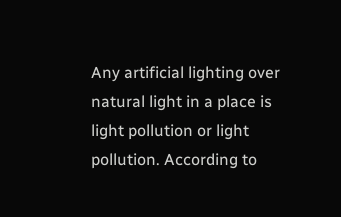Any artificial lighting over natural light in a place is light pollution or light pollution. According to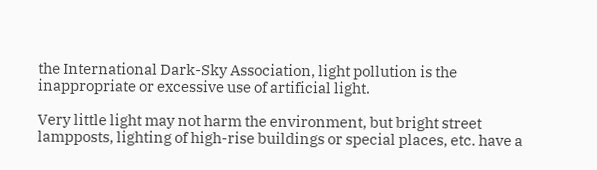the International Dark-Sky Association, light pollution is the inappropriate or excessive use of artificial light.

Very little light may not harm the environment, but bright street lampposts, lighting of high-rise buildings or special places, etc. have a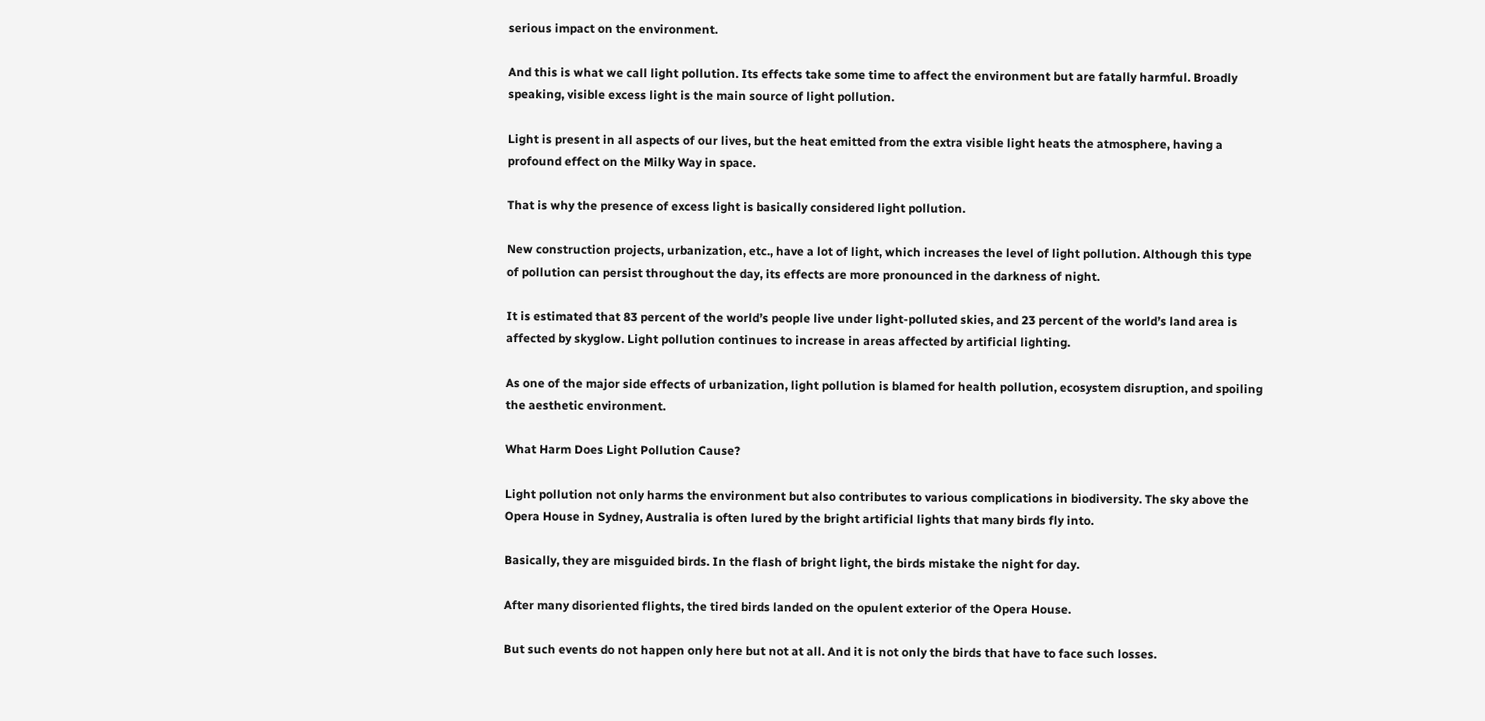serious impact on the environment.

And this is what we call light pollution. Its effects take some time to affect the environment but are fatally harmful. Broadly speaking, visible excess light is the main source of light pollution.

Light is present in all aspects of our lives, but the heat emitted from the extra visible light heats the atmosphere, having a profound effect on the Milky Way in space.

That is why the presence of excess light is basically considered light pollution.

New construction projects, urbanization, etc., have a lot of light, which increases the level of light pollution. Although this type of pollution can persist throughout the day, its effects are more pronounced in the darkness of night.

It is estimated that 83 percent of the world’s people live under light-polluted skies, and 23 percent of the world’s land area is affected by skyglow. Light pollution continues to increase in areas affected by artificial lighting.

As one of the major side effects of urbanization, light pollution is blamed for health pollution, ecosystem disruption, and spoiling the aesthetic environment.

What Harm Does Light Pollution Cause?

Light pollution not only harms the environment but also contributes to various complications in biodiversity. The sky above the Opera House in Sydney, Australia is often lured by the bright artificial lights that many birds fly into.

Basically, they are misguided birds. In the flash of bright light, the birds mistake the night for day.

After many disoriented flights, the tired birds landed on the opulent exterior of the Opera House.

But such events do not happen only here but not at all. And it is not only the birds that have to face such losses.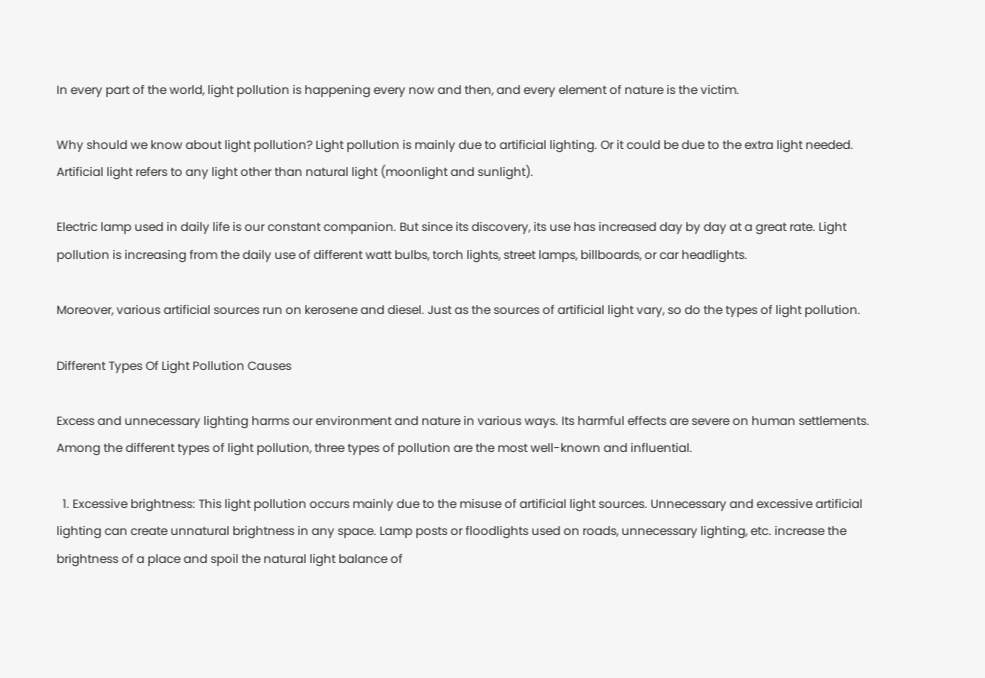In every part of the world, light pollution is happening every now and then, and every element of nature is the victim.

Why should we know about light pollution? Light pollution is mainly due to artificial lighting. Or it could be due to the extra light needed. Artificial light refers to any light other than natural light (moonlight and sunlight).

Electric lamp used in daily life is our constant companion. But since its discovery, its use has increased day by day at a great rate. Light pollution is increasing from the daily use of different watt bulbs, torch lights, street lamps, billboards, or car headlights.

Moreover, various artificial sources run on kerosene and diesel. Just as the sources of artificial light vary, so do the types of light pollution.

Different Types Of Light Pollution Causes

Excess and unnecessary lighting harms our environment and nature in various ways. Its harmful effects are severe on human settlements. Among the different types of light pollution, three types of pollution are the most well-known and influential.

  1. Excessive brightness: This light pollution occurs mainly due to the misuse of artificial light sources. Unnecessary and excessive artificial lighting can create unnatural brightness in any space. Lamp posts or floodlights used on roads, unnecessary lighting, etc. increase the brightness of a place and spoil the natural light balance of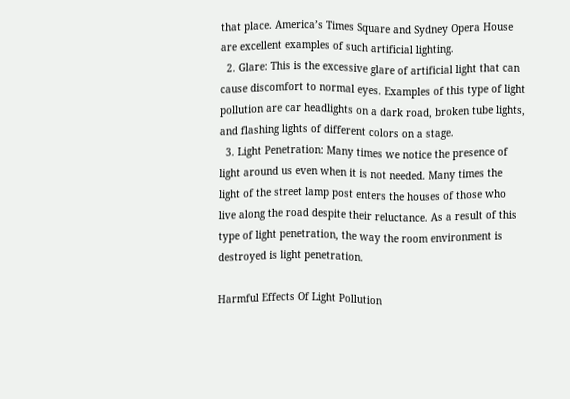that place. America’s Times Square and Sydney Opera House are excellent examples of such artificial lighting.
  2. Glare: This is the excessive glare of artificial light that can cause discomfort to normal eyes. Examples of this type of light pollution are car headlights on a dark road, broken tube lights, and flashing lights of different colors on a stage.
  3. Light Penetration: Many times we notice the presence of light around us even when it is not needed. Many times the light of the street lamp post enters the houses of those who live along the road despite their reluctance. As a result of this type of light penetration, the way the room environment is destroyed is light penetration.

Harmful Effects Of Light Pollution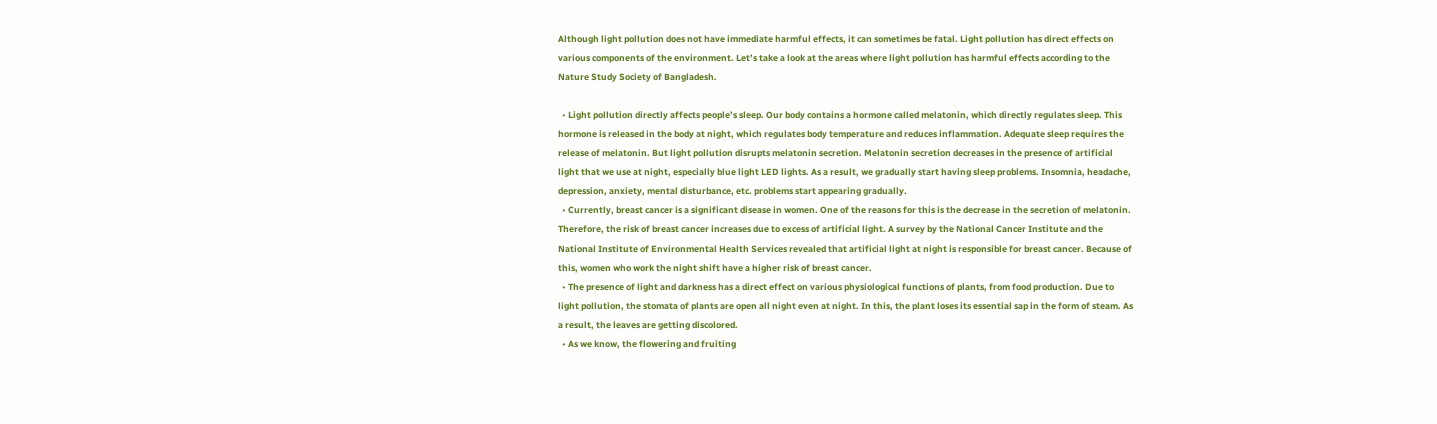Although light pollution does not have immediate harmful effects, it can sometimes be fatal. Light pollution has direct effects on various components of the environment. Let’s take a look at the areas where light pollution has harmful effects according to the Nature Study Society of Bangladesh.

  • Light pollution directly affects people’s sleep. Our body contains a hormone called melatonin, which directly regulates sleep. This hormone is released in the body at night, which regulates body temperature and reduces inflammation. Adequate sleep requires the release of melatonin. But light pollution disrupts melatonin secretion. Melatonin secretion decreases in the presence of artificial light that we use at night, especially blue light LED lights. As a result, we gradually start having sleep problems. Insomnia, headache, depression, anxiety, mental disturbance, etc. problems start appearing gradually.
  • Currently, breast cancer is a significant disease in women. One of the reasons for this is the decrease in the secretion of melatonin. Therefore, the risk of breast cancer increases due to excess of artificial light. A survey by the National Cancer Institute and the National Institute of Environmental Health Services revealed that artificial light at night is responsible for breast cancer. Because of this, women who work the night shift have a higher risk of breast cancer.
  • The presence of light and darkness has a direct effect on various physiological functions of plants, from food production. Due to light pollution, the stomata of plants are open all night even at night. In this, the plant loses its essential sap in the form of steam. As a result, the leaves are getting discolored.
  • As we know, the flowering and fruiting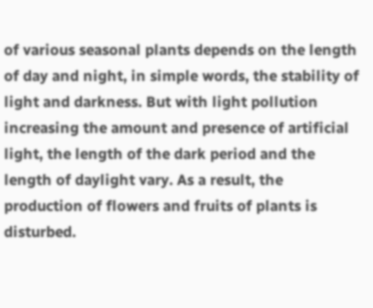of various seasonal plants depends on the length of day and night, in simple words, the stability of light and darkness. But with light pollution increasing the amount and presence of artificial light, the length of the dark period and the length of daylight vary. As a result, the production of flowers and fruits of plants is disturbed.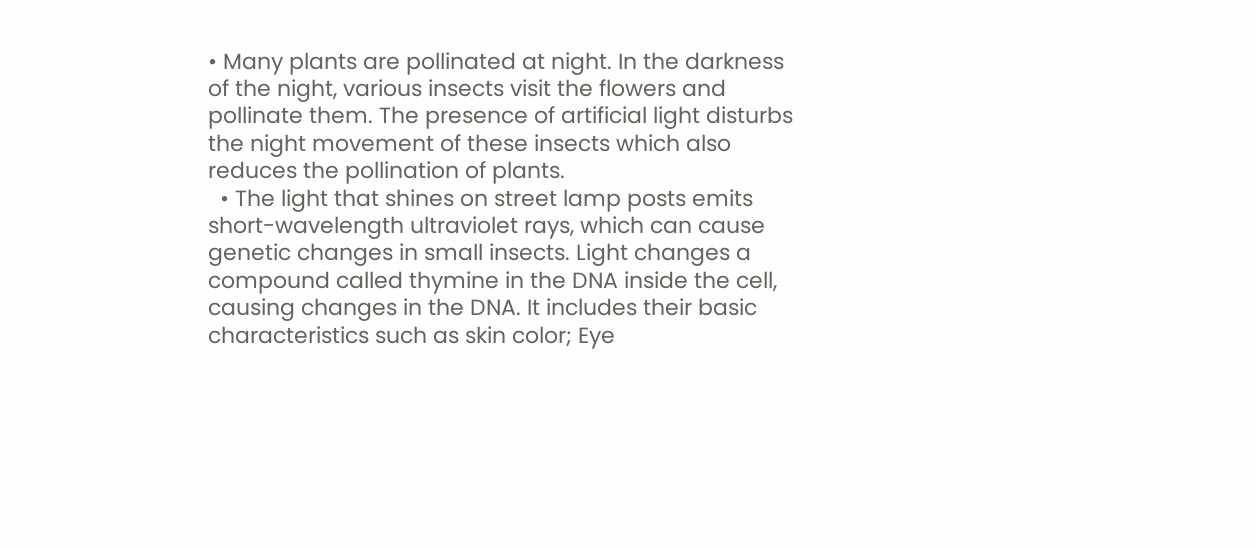• Many plants are pollinated at night. In the darkness of the night, various insects visit the flowers and pollinate them. The presence of artificial light disturbs the night movement of these insects which also reduces the pollination of plants.
  • The light that shines on street lamp posts emits short-wavelength ultraviolet rays, which can cause genetic changes in small insects. Light changes a compound called thymine in the DNA inside the cell, causing changes in the DNA. It includes their basic characteristics such as skin color; Eye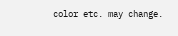color etc. may change.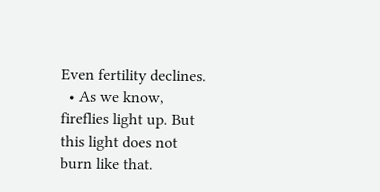Even fertility declines.
  • As we know, fireflies light up. But this light does not burn like that.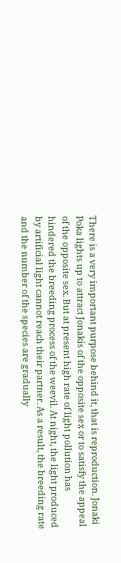There is a very important purpose behind it, that is reproduction. Jonaki Poka lights up to attract Jonakis of the opposite sex or to satisfy the appeal of the opposite sex. But at present high rate of light pollution has hindered the breeding process of the weevil. At night, the light produced by artificial light cannot reach their partner. As a result, the breeding rate and the number of the species are gradually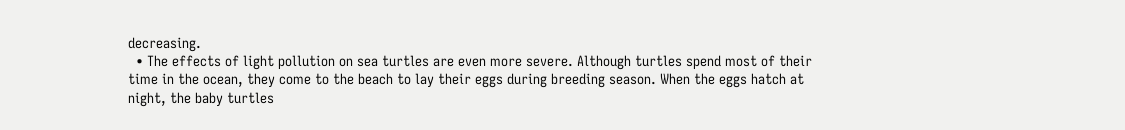decreasing.
  • The effects of light pollution on sea turtles are even more severe. Although turtles spend most of their time in the ocean, they come to the beach to lay their eggs during breeding season. When the eggs hatch at night, the baby turtles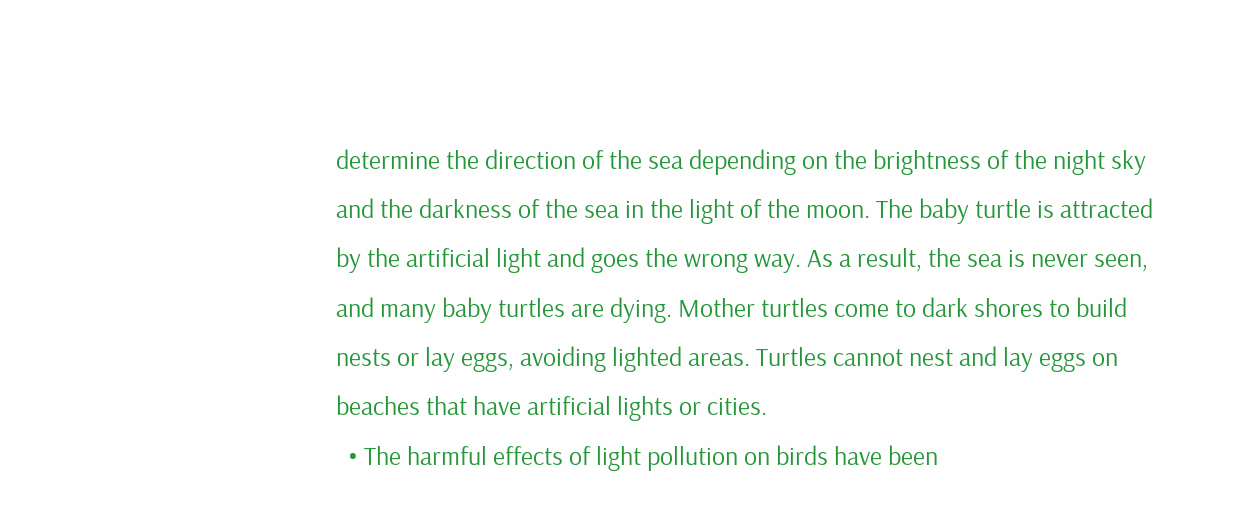determine the direction of the sea depending on the brightness of the night sky and the darkness of the sea in the light of the moon. The baby turtle is attracted by the artificial light and goes the wrong way. As a result, the sea is never seen, and many baby turtles are dying. Mother turtles come to dark shores to build nests or lay eggs, avoiding lighted areas. Turtles cannot nest and lay eggs on beaches that have artificial lights or cities.
  • The harmful effects of light pollution on birds have been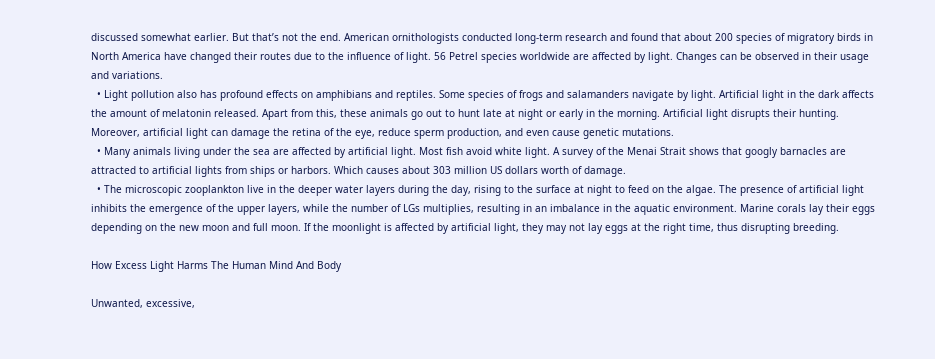discussed somewhat earlier. But that’s not the end. American ornithologists conducted long-term research and found that about 200 species of migratory birds in North America have changed their routes due to the influence of light. 56 Petrel species worldwide are affected by light. Changes can be observed in their usage and variations.
  • Light pollution also has profound effects on amphibians and reptiles. Some species of frogs and salamanders navigate by light. Artificial light in the dark affects the amount of melatonin released. Apart from this, these animals go out to hunt late at night or early in the morning. Artificial light disrupts their hunting. Moreover, artificial light can damage the retina of the eye, reduce sperm production, and even cause genetic mutations.
  • Many animals living under the sea are affected by artificial light. Most fish avoid white light. A survey of the Menai Strait shows that googly barnacles are attracted to artificial lights from ships or harbors. Which causes about 303 million US dollars worth of damage.
  • The microscopic zooplankton live in the deeper water layers during the day, rising to the surface at night to feed on the algae. The presence of artificial light inhibits the emergence of the upper layers, while the number of LGs multiplies, resulting in an imbalance in the aquatic environment. Marine corals lay their eggs depending on the new moon and full moon. If the moonlight is affected by artificial light, they may not lay eggs at the right time, thus disrupting breeding.

How Excess Light Harms The Human Mind And Body

Unwanted, excessive,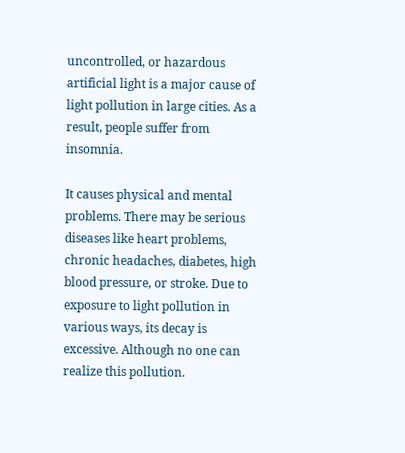uncontrolled, or hazardous artificial light is a major cause of light pollution in large cities. As a result, people suffer from insomnia.

It causes physical and mental problems. There may be serious diseases like heart problems, chronic headaches, diabetes, high blood pressure, or stroke. Due to exposure to light pollution in various ways, its decay is excessive. Although no one can realize this pollution.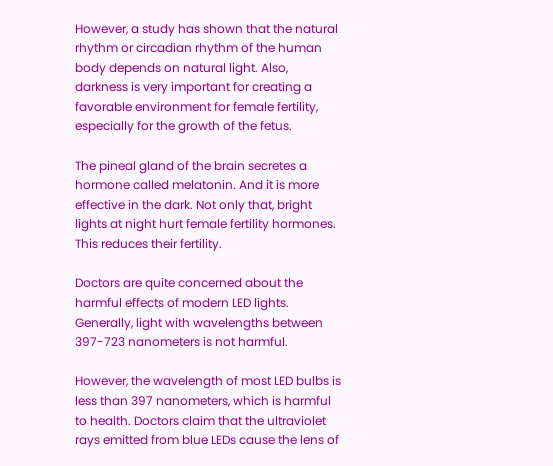However, a study has shown that the natural rhythm or circadian rhythm of the human body depends on natural light. Also, darkness is very important for creating a favorable environment for female fertility, especially for the growth of the fetus.

The pineal gland of the brain secretes a hormone called melatonin. And it is more effective in the dark. Not only that, bright lights at night hurt female fertility hormones. This reduces their fertility.

Doctors are quite concerned about the harmful effects of modern LED lights. Generally, light with wavelengths between 397-723 nanometers is not harmful.

However, the wavelength of most LED bulbs is less than 397 nanometers, which is harmful to health. Doctors claim that the ultraviolet rays emitted from blue LEDs cause the lens of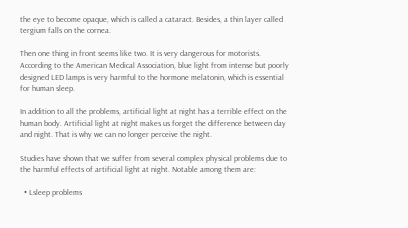the eye to become opaque, which is called a cataract. Besides, a thin layer called tergium falls on the cornea.

Then one thing in front seems like two. It is very dangerous for motorists. According to the American Medical Association, blue light from intense but poorly designed LED lamps is very harmful to the hormone melatonin, which is essential for human sleep.

In addition to all the problems, artificial light at night has a terrible effect on the human body. Artificial light at night makes us forget the difference between day and night. That is why we can no longer perceive the night.

Studies have shown that we suffer from several complex physical problems due to the harmful effects of artificial light at night. Notable among them are:

  • Lsleep problems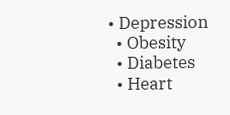• Depression
  • Obesity
  • Diabetes
  • Heart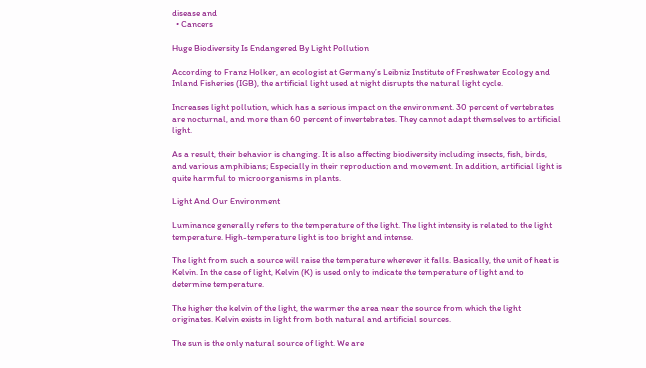disease and
  • Cancers

Huge Biodiversity Is Endangered By Light Pollution

According to Franz Holker, an ecologist at Germany’s Leibniz Institute of Freshwater Ecology and Inland Fisheries (IGB), the artificial light used at night disrupts the natural light cycle.

Increases light pollution, which has a serious impact on the environment. 30 percent of vertebrates are nocturnal, and more than 60 percent of invertebrates. They cannot adapt themselves to artificial light.

As a result, their behavior is changing. It is also affecting biodiversity including insects, fish, birds, and various amphibians; Especially in their reproduction and movement. In addition, artificial light is quite harmful to microorganisms in plants.

Light And Our Environment

Luminance generally refers to the temperature of the light. The light intensity is related to the light temperature. High-temperature light is too bright and intense.

The light from such a source will raise the temperature wherever it falls. Basically, the unit of heat is Kelvin. In the case of light, Kelvin (K) is used only to indicate the temperature of light and to determine temperature.

The higher the kelvin of the light, the warmer the area near the source from which the light originates. Kelvin exists in light from both natural and artificial sources.

The sun is the only natural source of light. We are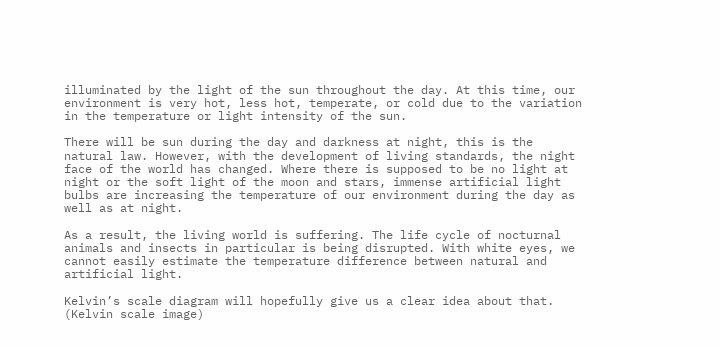illuminated by the light of the sun throughout the day. At this time, our environment is very hot, less hot, temperate, or cold due to the variation in the temperature or light intensity of the sun.

There will be sun during the day and darkness at night, this is the natural law. However, with the development of living standards, the night face of the world has changed. Where there is supposed to be no light at night or the soft light of the moon and stars, immense artificial light bulbs are increasing the temperature of our environment during the day as well as at night.

As a result, the living world is suffering. The life cycle of nocturnal animals and insects in particular is being disrupted. With white eyes, we cannot easily estimate the temperature difference between natural and artificial light.

Kelvin’s scale diagram will hopefully give us a clear idea about that. (Kelvin scale image)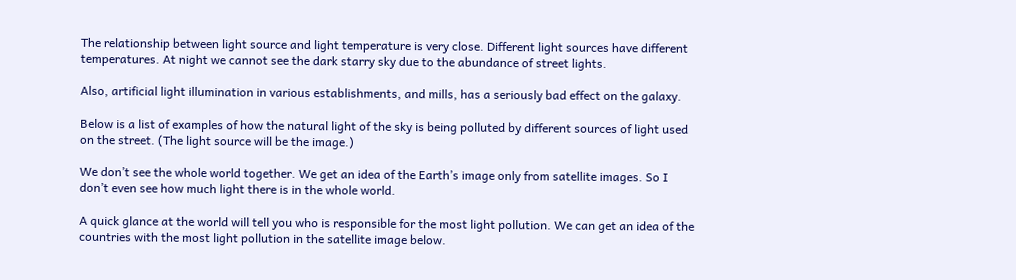The relationship between light source and light temperature is very close. Different light sources have different temperatures. At night we cannot see the dark starry sky due to the abundance of street lights.

Also, artificial light illumination in various establishments, and mills, has a seriously bad effect on the galaxy.

Below is a list of examples of how the natural light of the sky is being polluted by different sources of light used on the street. (The light source will be the image.)

We don’t see the whole world together. We get an idea of the Earth’s image only from satellite images. So I don’t even see how much light there is in the whole world.

A quick glance at the world will tell you who is responsible for the most light pollution. We can get an idea of the countries with the most light pollution in the satellite image below.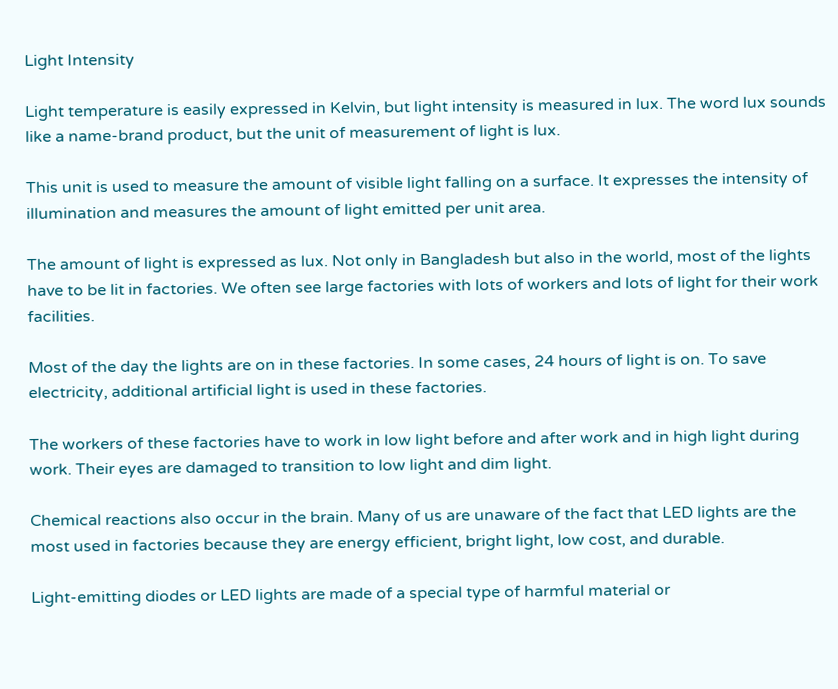Light Intensity

Light temperature is easily expressed in Kelvin, but light intensity is measured in lux. The word lux sounds like a name-brand product, but the unit of measurement of light is lux.

This unit is used to measure the amount of visible light falling on a surface. It expresses the intensity of illumination and measures the amount of light emitted per unit area.

The amount of light is expressed as lux. Not only in Bangladesh but also in the world, most of the lights have to be lit in factories. We often see large factories with lots of workers and lots of light for their work facilities.

Most of the day the lights are on in these factories. In some cases, 24 hours of light is on. To save electricity, additional artificial light is used in these factories.

The workers of these factories have to work in low light before and after work and in high light during work. Their eyes are damaged to transition to low light and dim light.

Chemical reactions also occur in the brain. Many of us are unaware of the fact that LED lights are the most used in factories because they are energy efficient, bright light, low cost, and durable.

Light-emitting diodes or LED lights are made of a special type of harmful material or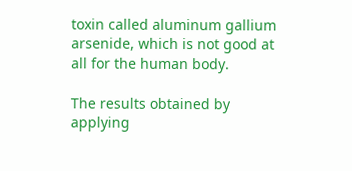toxin called aluminum gallium arsenide, which is not good at all for the human body.

The results obtained by applying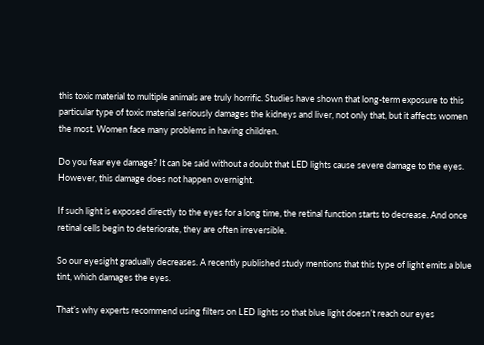this toxic material to multiple animals are truly horrific. Studies have shown that long-term exposure to this particular type of toxic material seriously damages the kidneys and liver, not only that, but it affects women the most. Women face many problems in having children.

Do you fear eye damage? It can be said without a doubt that LED lights cause severe damage to the eyes. However, this damage does not happen overnight.

If such light is exposed directly to the eyes for a long time, the retinal function starts to decrease. And once retinal cells begin to deteriorate, they are often irreversible.

So our eyesight gradually decreases. A recently published study mentions that this type of light emits a blue tint, which damages the eyes.

That’s why experts recommend using filters on LED lights so that blue light doesn’t reach our eyes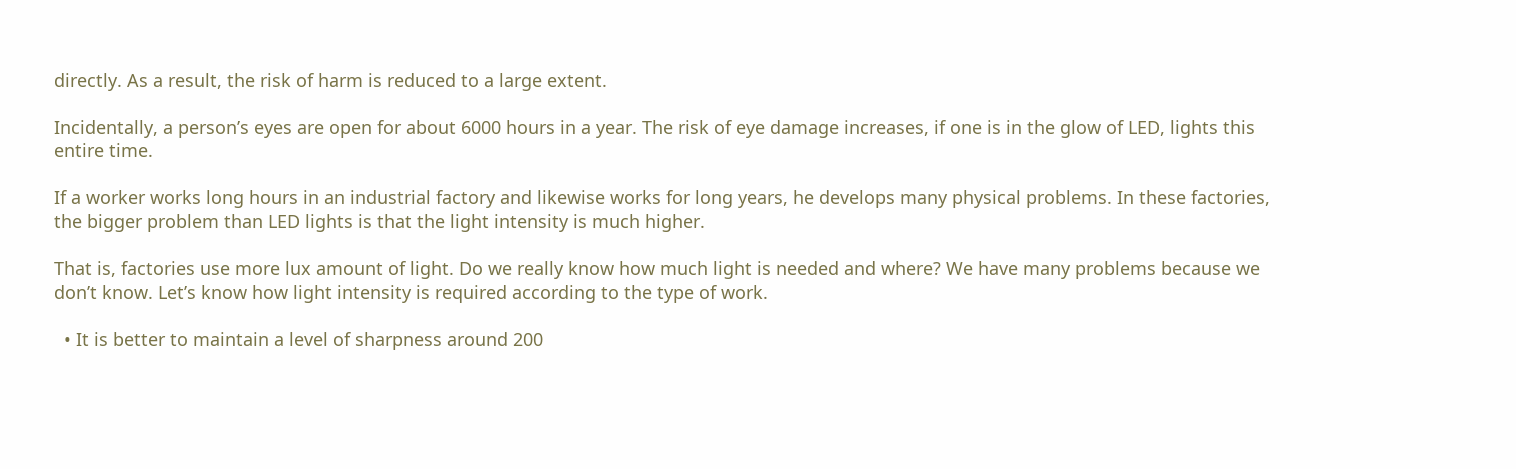directly. As a result, the risk of harm is reduced to a large extent.

Incidentally, a person’s eyes are open for about 6000 hours in a year. The risk of eye damage increases, if one is in the glow of LED, lights this entire time.

If a worker works long hours in an industrial factory and likewise works for long years, he develops many physical problems. In these factories, the bigger problem than LED lights is that the light intensity is much higher.

That is, factories use more lux amount of light. Do we really know how much light is needed and where? We have many problems because we don’t know. Let’s know how light intensity is required according to the type of work.

  • It is better to maintain a level of sharpness around 200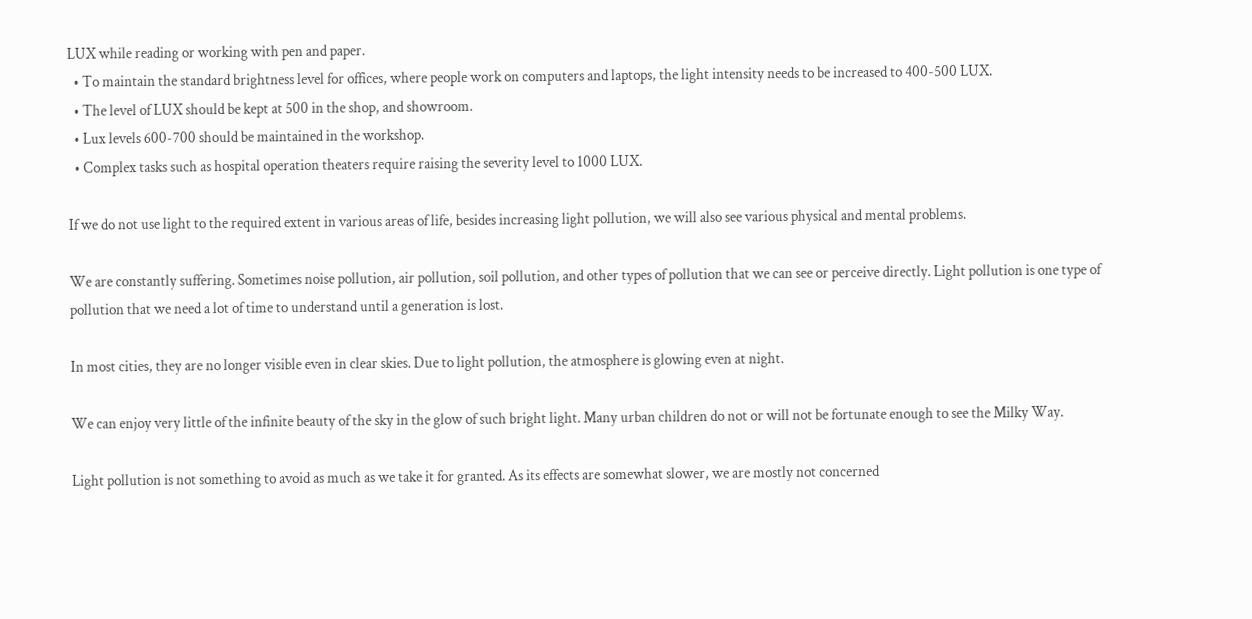LUX while reading or working with pen and paper.
  • To maintain the standard brightness level for offices, where people work on computers and laptops, the light intensity needs to be increased to 400-500 LUX.
  • The level of LUX should be kept at 500 in the shop, and showroom.
  • Lux levels 600-700 should be maintained in the workshop.
  • Complex tasks such as hospital operation theaters require raising the severity level to 1000 LUX.

If we do not use light to the required extent in various areas of life, besides increasing light pollution, we will also see various physical and mental problems.

We are constantly suffering. Sometimes noise pollution, air pollution, soil pollution, and other types of pollution that we can see or perceive directly. Light pollution is one type of pollution that we need a lot of time to understand until a generation is lost.

In most cities, they are no longer visible even in clear skies. Due to light pollution, the atmosphere is glowing even at night.

We can enjoy very little of the infinite beauty of the sky in the glow of such bright light. Many urban children do not or will not be fortunate enough to see the Milky Way.

Light pollution is not something to avoid as much as we take it for granted. As its effects are somewhat slower, we are mostly not concerned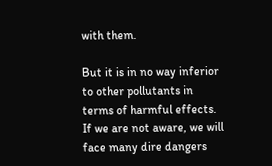with them.

But it is in no way inferior to other pollutants in terms of harmful effects. If we are not aware, we will face many dire dangers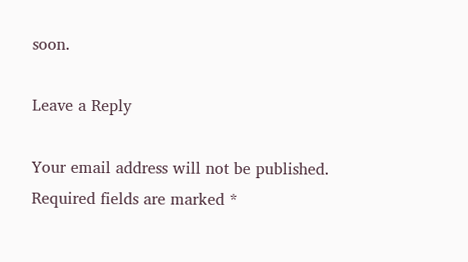soon.

Leave a Reply

Your email address will not be published. Required fields are marked *